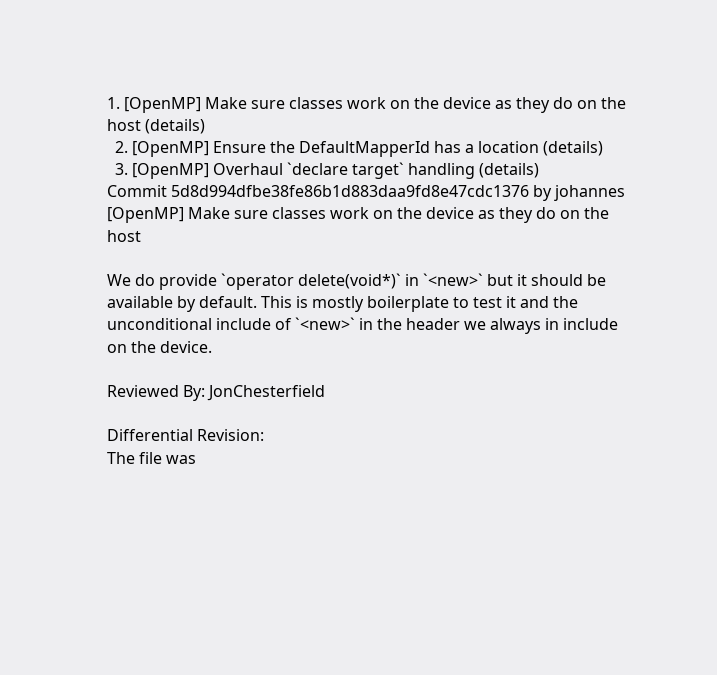1. [OpenMP] Make sure classes work on the device as they do on the host (details)
  2. [OpenMP] Ensure the DefaultMapperId has a location (details)
  3. [OpenMP] Overhaul `declare target` handling (details)
Commit 5d8d994dfbe38fe86b1d883daa9fd8e47cdc1376 by johannes
[OpenMP] Make sure classes work on the device as they do on the host

We do provide `operator delete(void*)` in `<new>` but it should be
available by default. This is mostly boilerplate to test it and the
unconditional include of `<new>` in the header we always in include
on the device.

Reviewed By: JonChesterfield

Differential Revision:
The file was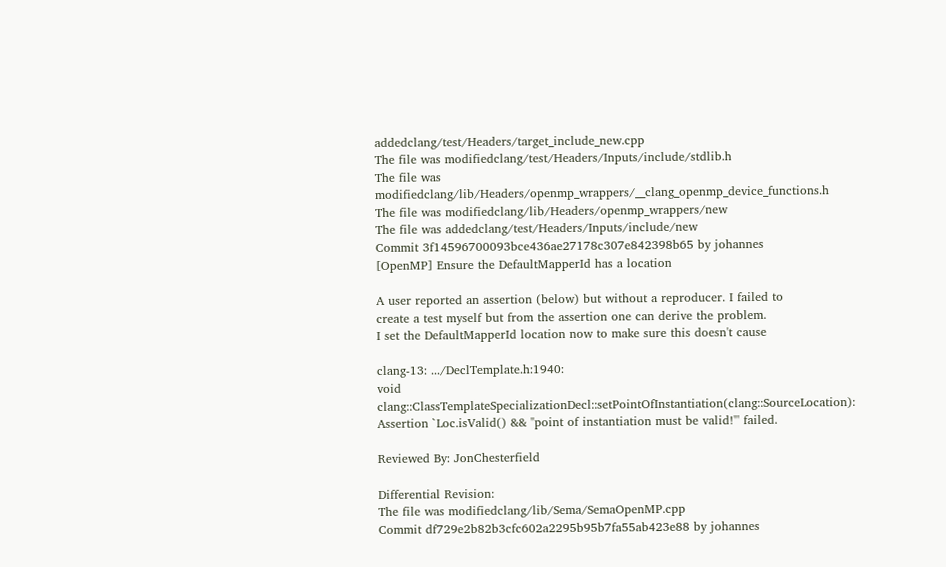addedclang/test/Headers/target_include_new.cpp
The file was modifiedclang/test/Headers/Inputs/include/stdlib.h
The file was modifiedclang/lib/Headers/openmp_wrappers/__clang_openmp_device_functions.h
The file was modifiedclang/lib/Headers/openmp_wrappers/new
The file was addedclang/test/Headers/Inputs/include/new
Commit 3f14596700093bce436ae27178c307e842398b65 by johannes
[OpenMP] Ensure the DefaultMapperId has a location

A user reported an assertion (below) but without a reproducer. I failed to
create a test myself but from the assertion one can derive the problem.
I set the DefaultMapperId location now to make sure this doesn't cause

clang-13: .../DeclTemplate.h:1940:
void clang::ClassTemplateSpecializationDecl::setPointOfInstantiation(clang::SourceLocation):
Assertion `Loc.isValid() && "point of instantiation must be valid!"' failed.

Reviewed By: JonChesterfield

Differential Revision:
The file was modifiedclang/lib/Sema/SemaOpenMP.cpp
Commit df729e2b82b3cfc602a2295b95b7fa55ab423e88 by johannes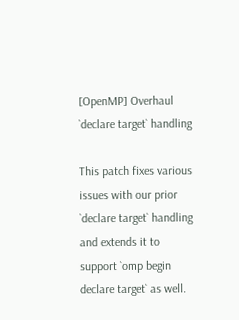[OpenMP] Overhaul `declare target` handling

This patch fixes various issues with our prior `declare target` handling
and extends it to support `omp begin declare target` as well.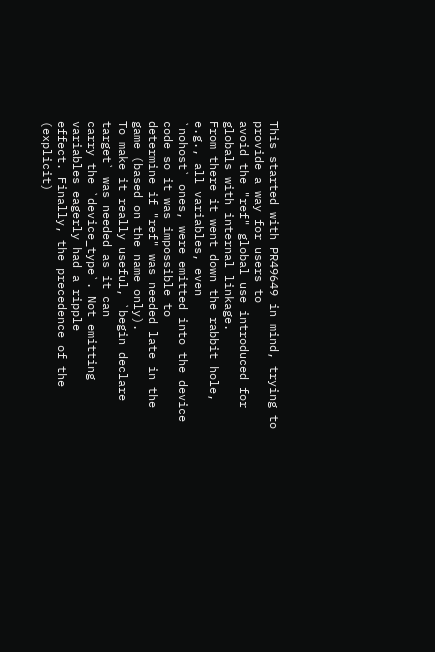This started with PR49649 in mind, trying to provide a way for users to
avoid the "ref" global use introduced for globals with internal linkage.
From there it went down the rabbit hole, e.g., all variables, even
`nohost` ones, were emitted into the device code so it was impossible to
determine if "ref" was needed late in the game (based on the name only).
To make it really useful, `begin declare target` was needed as it can
carry the `device_type`. Not emitting variables eagerly had a ripple
effect. Finally, the precedence of the (explicit)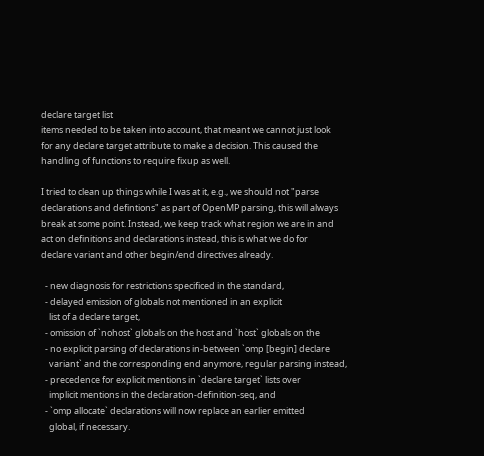declare target list
items needed to be taken into account, that meant we cannot just look
for any declare target attribute to make a decision. This caused the
handling of functions to require fixup as well.

I tried to clean up things while I was at it, e.g., we should not "parse
declarations and defintions" as part of OpenMP parsing, this will always
break at some point. Instead, we keep track what region we are in and
act on definitions and declarations instead, this is what we do for
declare variant and other begin/end directives already.

  - new diagnosis for restrictions specificed in the standard,
  - delayed emission of globals not mentioned in an explicit
    list of a declare target,
  - omission of `nohost` globals on the host and `host` globals on the
  - no explicit parsing of declarations in-between `omp [begin] declare
    variant` and the corresponding end anymore, regular parsing instead,
  - precedence for explicit mentions in `declare target` lists over
    implicit mentions in the declaration-definition-seq, and
  - `omp allocate` declarations will now replace an earlier emitted
    global, if necessary.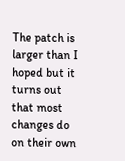The patch is larger than I hoped but it turns out that most changes do
on their own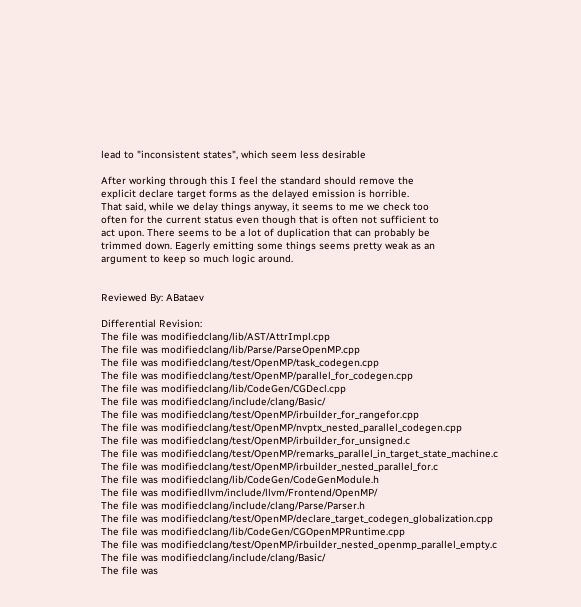lead to "inconsistent states", which seem less desirable

After working through this I feel the standard should remove the
explicit declare target forms as the delayed emission is horrible.
That said, while we delay things anyway, it seems to me we check too
often for the current status even though that is often not sufficient to
act upon. There seems to be a lot of duplication that can probably be
trimmed down. Eagerly emitting some things seems pretty weak as an
argument to keep so much logic around.


Reviewed By: ABataev

Differential Revision:
The file was modifiedclang/lib/AST/AttrImpl.cpp
The file was modifiedclang/lib/Parse/ParseOpenMP.cpp
The file was modifiedclang/test/OpenMP/task_codegen.cpp
The file was modifiedclang/test/OpenMP/parallel_for_codegen.cpp
The file was modifiedclang/lib/CodeGen/CGDecl.cpp
The file was modifiedclang/include/clang/Basic/
The file was modifiedclang/test/OpenMP/irbuilder_for_rangefor.cpp
The file was modifiedclang/test/OpenMP/nvptx_nested_parallel_codegen.cpp
The file was modifiedclang/test/OpenMP/irbuilder_for_unsigned.c
The file was modifiedclang/test/OpenMP/remarks_parallel_in_target_state_machine.c
The file was modifiedclang/test/OpenMP/irbuilder_nested_parallel_for.c
The file was modifiedclang/lib/CodeGen/CodeGenModule.h
The file was modifiedllvm/include/llvm/Frontend/OpenMP/
The file was modifiedclang/include/clang/Parse/Parser.h
The file was modifiedclang/test/OpenMP/declare_target_codegen_globalization.cpp
The file was modifiedclang/lib/CodeGen/CGOpenMPRuntime.cpp
The file was modifiedclang/test/OpenMP/irbuilder_nested_openmp_parallel_empty.c
The file was modifiedclang/include/clang/Basic/
The file was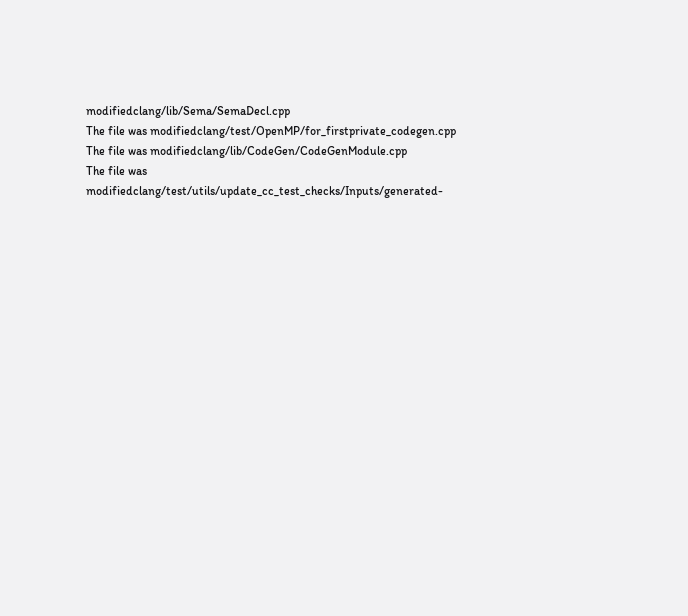modifiedclang/lib/Sema/SemaDecl.cpp
The file was modifiedclang/test/OpenMP/for_firstprivate_codegen.cpp
The file was modifiedclang/lib/CodeGen/CodeGenModule.cpp
The file was modifiedclang/test/utils/update_cc_test_checks/Inputs/generated-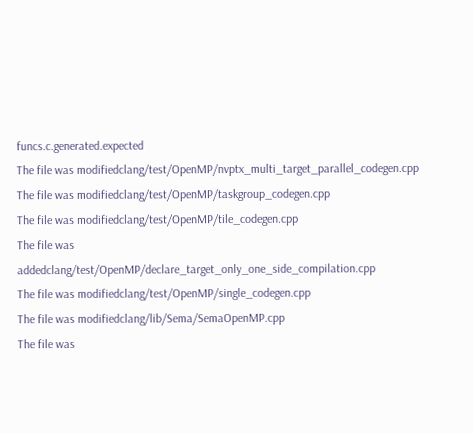funcs.c.generated.expected
The file was modifiedclang/test/OpenMP/nvptx_multi_target_parallel_codegen.cpp
The file was modifiedclang/test/OpenMP/taskgroup_codegen.cpp
The file was modifiedclang/test/OpenMP/tile_codegen.cpp
The file was addedclang/test/OpenMP/declare_target_only_one_side_compilation.cpp
The file was modifiedclang/test/OpenMP/single_codegen.cpp
The file was modifiedclang/lib/Sema/SemaOpenMP.cpp
The file was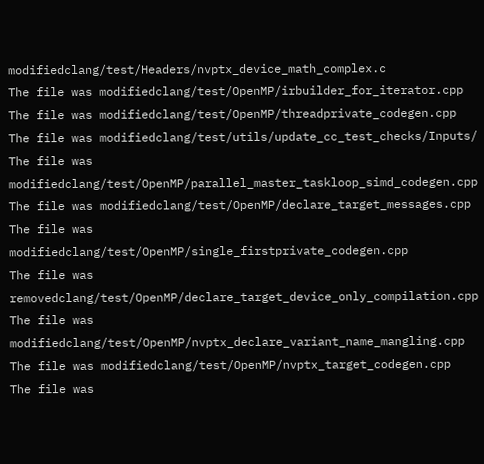modifiedclang/test/Headers/nvptx_device_math_complex.c
The file was modifiedclang/test/OpenMP/irbuilder_for_iterator.cpp
The file was modifiedclang/test/OpenMP/threadprivate_codegen.cpp
The file was modifiedclang/test/utils/update_cc_test_checks/Inputs/
The file was modifiedclang/test/OpenMP/parallel_master_taskloop_simd_codegen.cpp
The file was modifiedclang/test/OpenMP/declare_target_messages.cpp
The file was modifiedclang/test/OpenMP/single_firstprivate_codegen.cpp
The file was removedclang/test/OpenMP/declare_target_device_only_compilation.cpp
The file was modifiedclang/test/OpenMP/nvptx_declare_variant_name_mangling.cpp
The file was modifiedclang/test/OpenMP/nvptx_target_codegen.cpp
The file was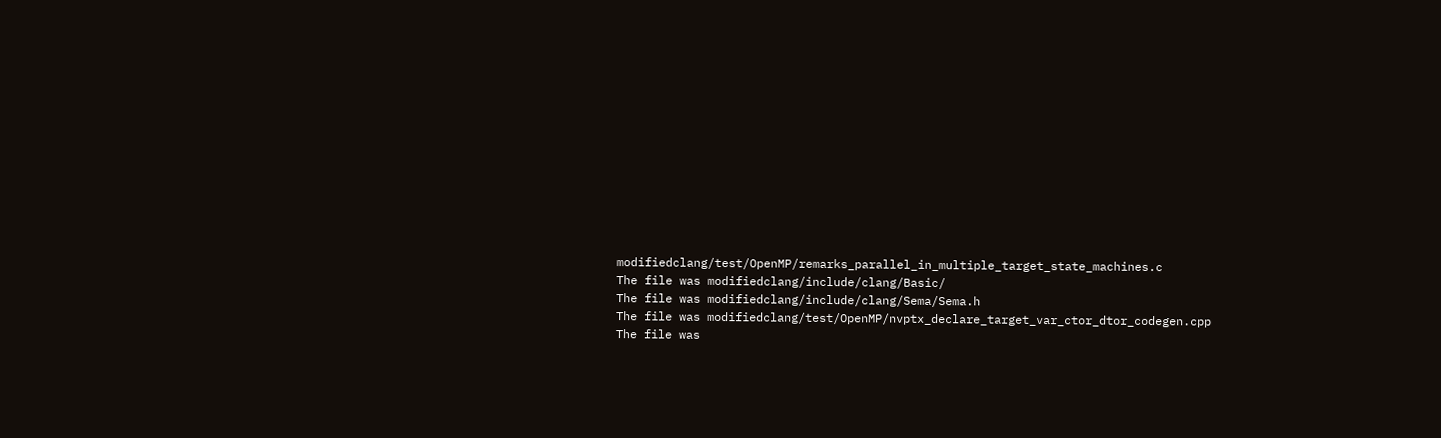modifiedclang/test/OpenMP/remarks_parallel_in_multiple_target_state_machines.c
The file was modifiedclang/include/clang/Basic/
The file was modifiedclang/include/clang/Sema/Sema.h
The file was modifiedclang/test/OpenMP/nvptx_declare_target_var_ctor_dtor_codegen.cpp
The file was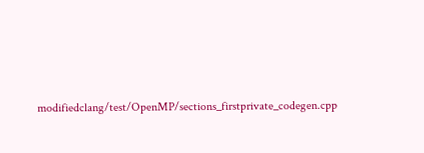modifiedclang/test/OpenMP/sections_firstprivate_codegen.cpp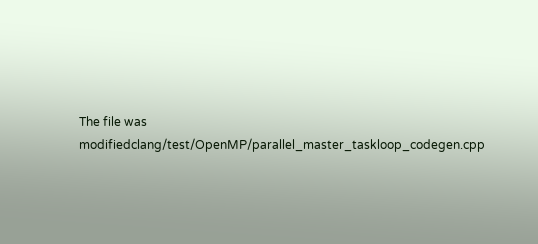The file was modifiedclang/test/OpenMP/parallel_master_taskloop_codegen.cpp